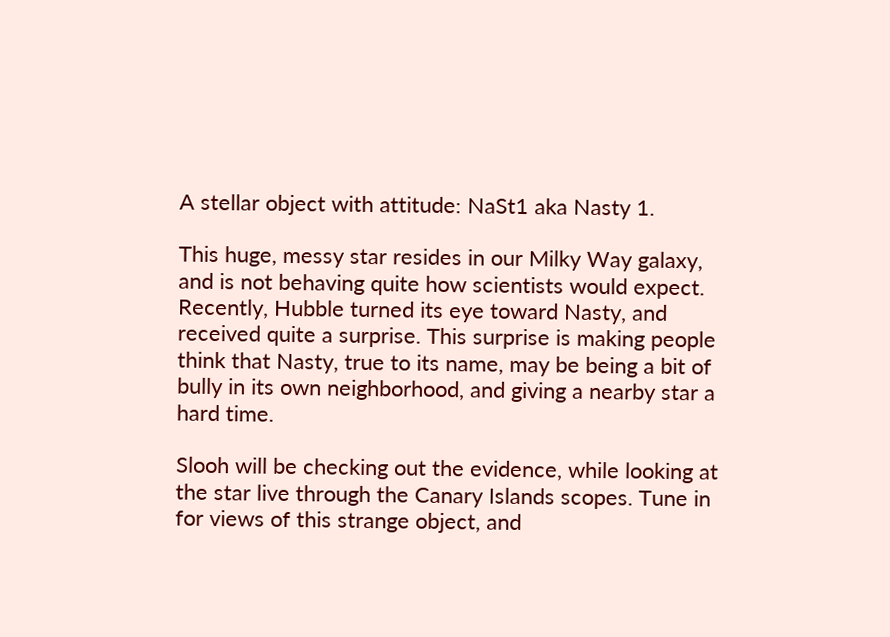A stellar object with attitude: NaSt1 aka Nasty 1.

This huge, messy star resides in our Milky Way galaxy, and is not behaving quite how scientists would expect. Recently, Hubble turned its eye toward Nasty, and received quite a surprise. This surprise is making people think that Nasty, true to its name, may be being a bit of bully in its own neighborhood, and giving a nearby star a hard time.

Slooh will be checking out the evidence, while looking at the star live through the Canary Islands scopes. Tune in for views of this strange object, and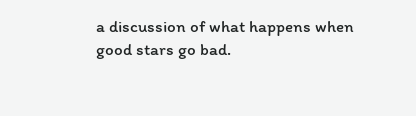a discussion of what happens when good stars go bad.